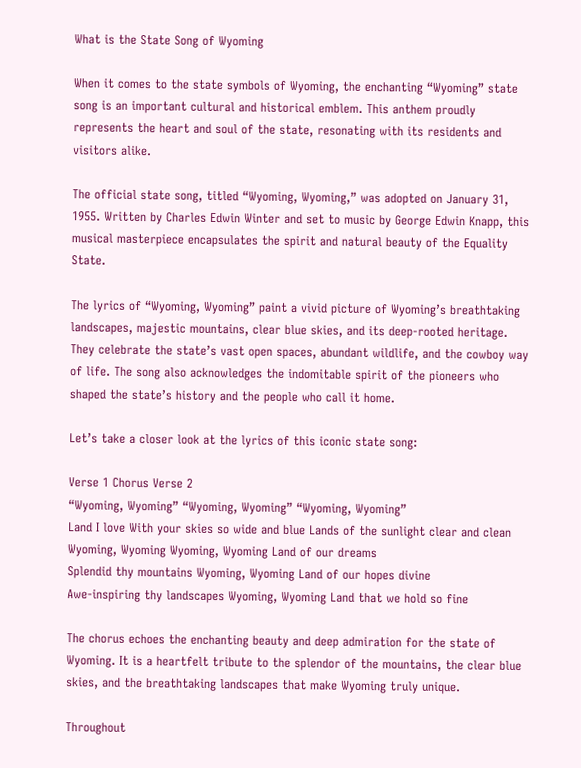What is the State Song of Wyoming

When it comes to the state symbols of Wyoming, the enchanting “Wyoming” state song is an important cultural and historical emblem. This anthem proudly represents the heart and soul of the state, resonating with its residents and visitors alike.

The official state song, titled “Wyoming, Wyoming,” was adopted on January 31, 1955. Written by Charles Edwin Winter and set to music by George Edwin Knapp, this musical masterpiece encapsulates the spirit and natural beauty of the Equality State.

The lyrics of “Wyoming, Wyoming” paint a vivid picture of Wyoming’s breathtaking landscapes, majestic mountains, clear blue skies, and its deep-rooted heritage. They celebrate the state’s vast open spaces, abundant wildlife, and the cowboy way of life. The song also acknowledges the indomitable spirit of the pioneers who shaped the state’s history and the people who call it home.

Let’s take a closer look at the lyrics of this iconic state song:

Verse 1 Chorus Verse 2
“Wyoming, Wyoming” “Wyoming, Wyoming” “Wyoming, Wyoming”
Land I love With your skies so wide and blue Lands of the sunlight clear and clean
Wyoming, Wyoming Wyoming, Wyoming Land of our dreams
Splendid thy mountains Wyoming, Wyoming Land of our hopes divine
Awe-inspiring thy landscapes Wyoming, Wyoming Land that we hold so fine

The chorus echoes the enchanting beauty and deep admiration for the state of Wyoming. It is a heartfelt tribute to the splendor of the mountains, the clear blue skies, and the breathtaking landscapes that make Wyoming truly unique.

Throughout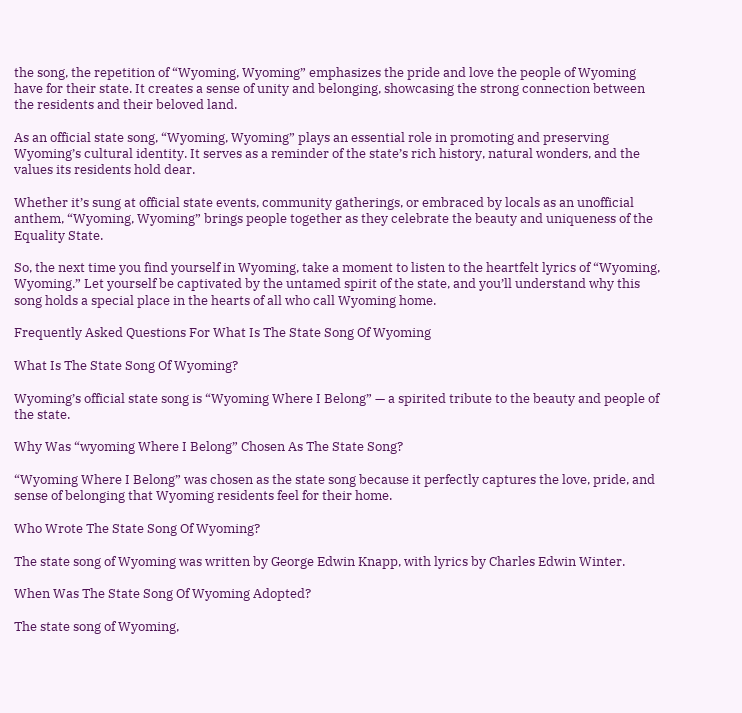the song, the repetition of “Wyoming, Wyoming” emphasizes the pride and love the people of Wyoming have for their state. It creates a sense of unity and belonging, showcasing the strong connection between the residents and their beloved land.

As an official state song, “Wyoming, Wyoming” plays an essential role in promoting and preserving Wyoming’s cultural identity. It serves as a reminder of the state’s rich history, natural wonders, and the values its residents hold dear.

Whether it’s sung at official state events, community gatherings, or embraced by locals as an unofficial anthem, “Wyoming, Wyoming” brings people together as they celebrate the beauty and uniqueness of the Equality State.

So, the next time you find yourself in Wyoming, take a moment to listen to the heartfelt lyrics of “Wyoming, Wyoming.” Let yourself be captivated by the untamed spirit of the state, and you’ll understand why this song holds a special place in the hearts of all who call Wyoming home.

Frequently Asked Questions For What Is The State Song Of Wyoming

What Is The State Song Of Wyoming?

Wyoming’s official state song is “Wyoming Where I Belong” — a spirited tribute to the beauty and people of the state.

Why Was “wyoming Where I Belong” Chosen As The State Song?

“Wyoming Where I Belong” was chosen as the state song because it perfectly captures the love, pride, and sense of belonging that Wyoming residents feel for their home.

Who Wrote The State Song Of Wyoming?

The state song of Wyoming was written by George Edwin Knapp, with lyrics by Charles Edwin Winter.

When Was The State Song Of Wyoming Adopted?

The state song of Wyoming,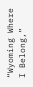“Wyoming Where I Belong,”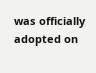was officially adopted on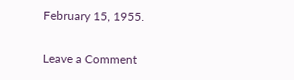February 15, 1955.

Leave a Comment